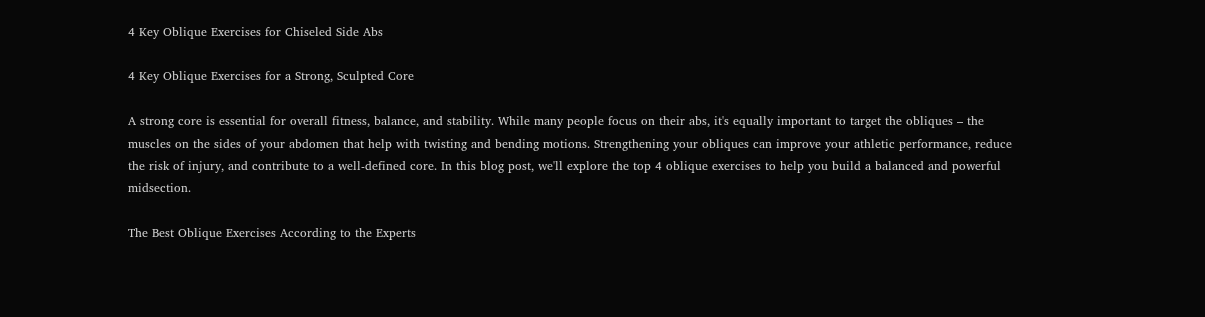4 Key Oblique Exercises for Chiseled Side Abs

4 Key Oblique Exercises for a Strong, Sculpted Core

A strong core is essential for overall fitness, balance, and stability. While many people focus on their abs, it's equally important to target the obliques – the muscles on the sides of your abdomen that help with twisting and bending motions. Strengthening your obliques can improve your athletic performance, reduce the risk of injury, and contribute to a well-defined core. In this blog post, we'll explore the top 4 oblique exercises to help you build a balanced and powerful midsection.

The Best Oblique Exercises According to the Experts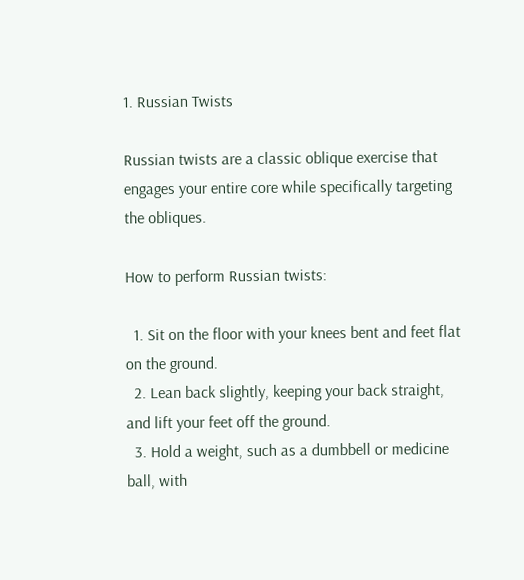1. Russian Twists

Russian twists are a classic oblique exercise that engages your entire core while specifically targeting the obliques.

How to perform Russian twists:

  1. Sit on the floor with your knees bent and feet flat on the ground.
  2. Lean back slightly, keeping your back straight, and lift your feet off the ground.
  3. Hold a weight, such as a dumbbell or medicine ball, with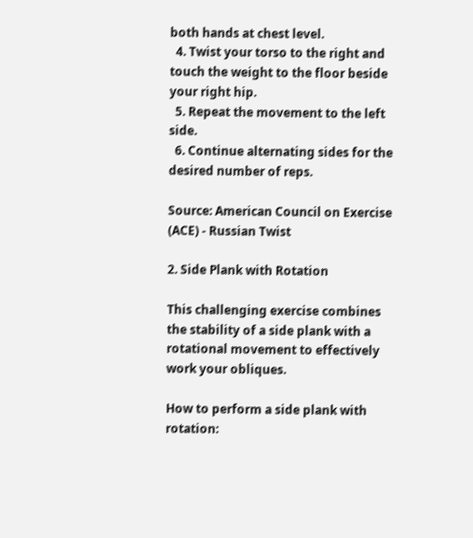both hands at chest level.
  4. Twist your torso to the right and touch the weight to the floor beside your right hip.
  5. Repeat the movement to the left side.
  6. Continue alternating sides for the desired number of reps.

Source: American Council on Exercise (ACE) - Russian Twist

2. Side Plank with Rotation

This challenging exercise combines the stability of a side plank with a rotational movement to effectively work your obliques.

How to perform a side plank with rotation: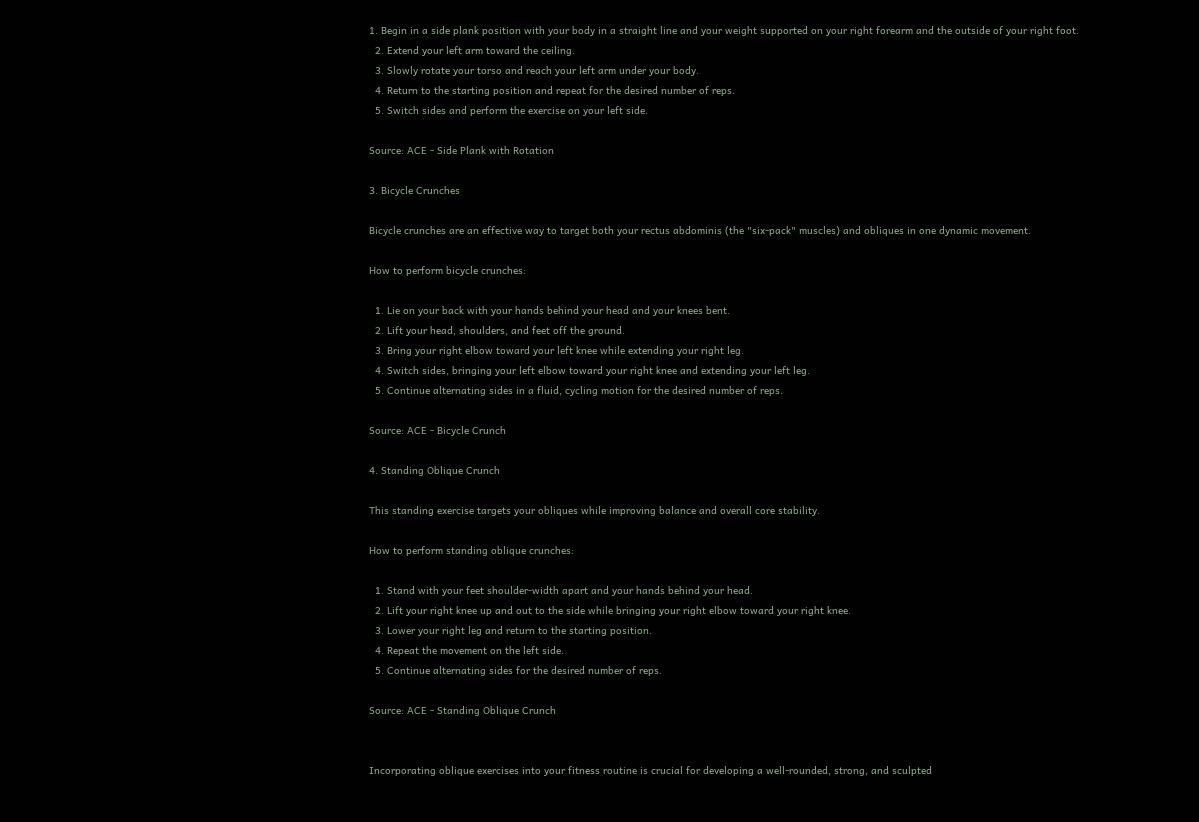1. Begin in a side plank position with your body in a straight line and your weight supported on your right forearm and the outside of your right foot.
  2. Extend your left arm toward the ceiling.
  3. Slowly rotate your torso and reach your left arm under your body.
  4. Return to the starting position and repeat for the desired number of reps.
  5. Switch sides and perform the exercise on your left side.

Source: ACE - Side Plank with Rotation

3. Bicycle Crunches

Bicycle crunches are an effective way to target both your rectus abdominis (the "six-pack" muscles) and obliques in one dynamic movement.

How to perform bicycle crunches:

  1. Lie on your back with your hands behind your head and your knees bent.
  2. Lift your head, shoulders, and feet off the ground.
  3. Bring your right elbow toward your left knee while extending your right leg.
  4. Switch sides, bringing your left elbow toward your right knee and extending your left leg.
  5. Continue alternating sides in a fluid, cycling motion for the desired number of reps.

Source: ACE - Bicycle Crunch

4. Standing Oblique Crunch

This standing exercise targets your obliques while improving balance and overall core stability.

How to perform standing oblique crunches:

  1. Stand with your feet shoulder-width apart and your hands behind your head.
  2. Lift your right knee up and out to the side while bringing your right elbow toward your right knee.
  3. Lower your right leg and return to the starting position.
  4. Repeat the movement on the left side.
  5. Continue alternating sides for the desired number of reps.

Source: ACE - Standing Oblique Crunch


Incorporating oblique exercises into your fitness routine is crucial for developing a well-rounded, strong, and sculpted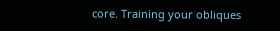core. Training your obliques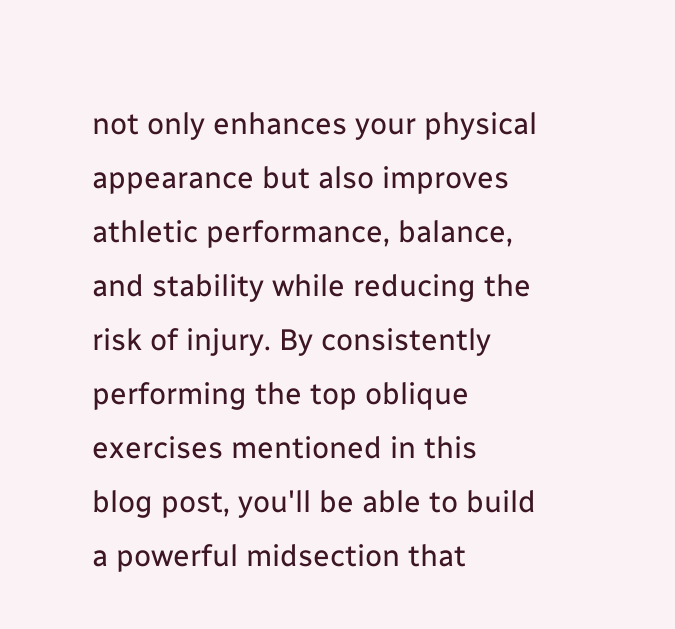not only enhances your physical appearance but also improves athletic performance, balance, and stability while reducing the risk of injury. By consistently performing the top oblique exercises mentioned in this blog post, you'll be able to build a powerful midsection that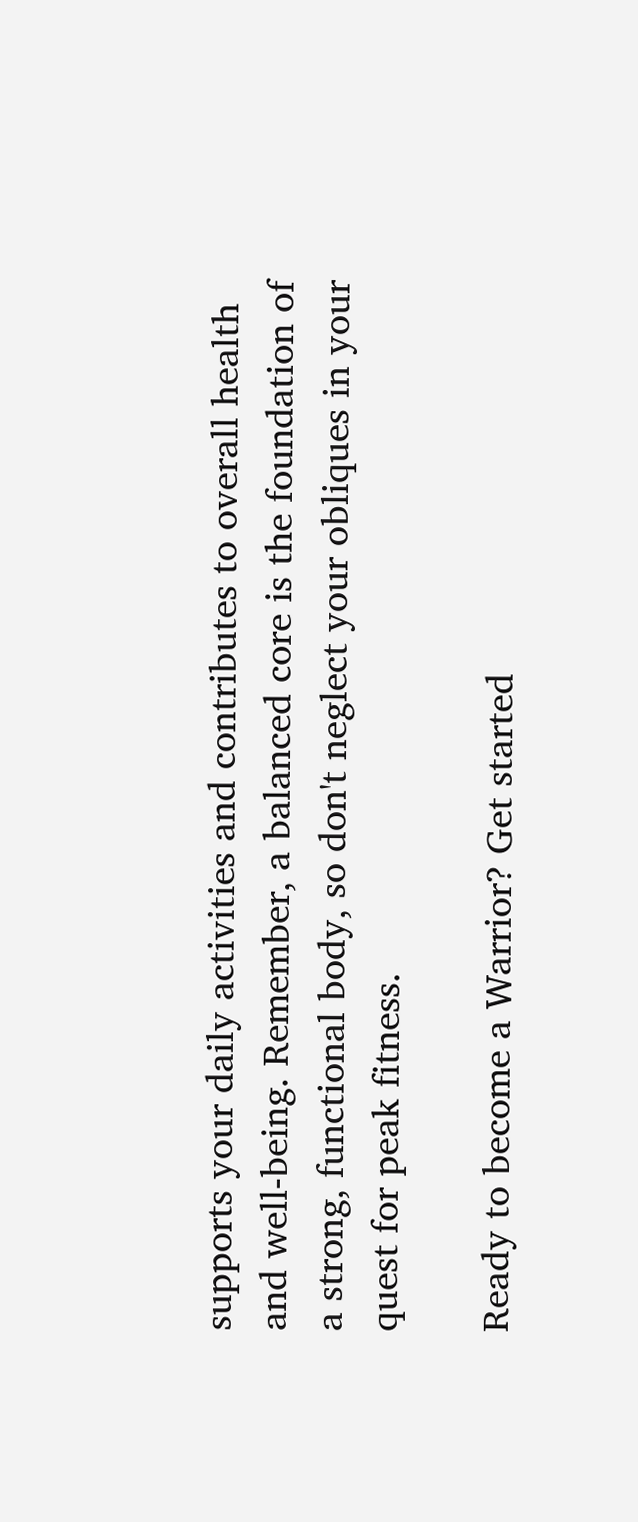supports your daily activities and contributes to overall health and well-being. Remember, a balanced core is the foundation of a strong, functional body, so don't neglect your obliques in your quest for peak fitness.

Ready to become a Warrior? Get started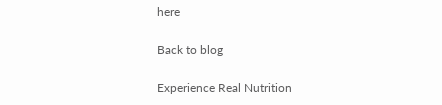here

Back to blog

Experience Real Nutrition